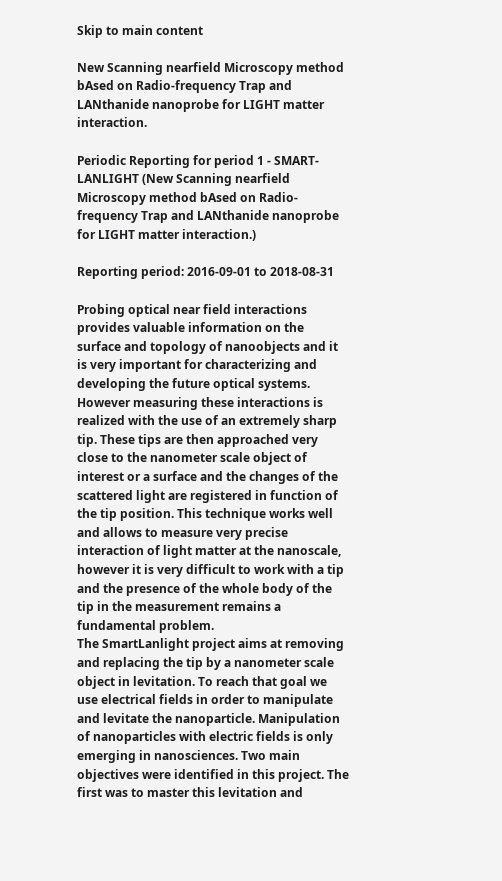Skip to main content

New Scanning nearfield Microscopy method bAsed on Radio-frequency Trap and LANthanide nanoprobe for LIGHT matter interaction.

Periodic Reporting for period 1 - SMART-LANLIGHT (New Scanning nearfield Microscopy method bAsed on Radio-frequency Trap and LANthanide nanoprobe for LIGHT matter interaction.)

Reporting period: 2016-09-01 to 2018-08-31

Probing optical near field interactions provides valuable information on the surface and topology of nanoobjects and it is very important for characterizing and developing the future optical systems. However measuring these interactions is realized with the use of an extremely sharp tip. These tips are then approached very close to the nanometer scale object of interest or a surface and the changes of the scattered light are registered in function of the tip position. This technique works well and allows to measure very precise interaction of light matter at the nanoscale, however it is very difficult to work with a tip and the presence of the whole body of the tip in the measurement remains a fundamental problem.
The SmartLanlight project aims at removing and replacing the tip by a nanometer scale object in levitation. To reach that goal we use electrical fields in order to manipulate and levitate the nanoparticle. Manipulation of nanoparticles with electric fields is only emerging in nanosciences. Two main objectives were identified in this project. The first was to master this levitation and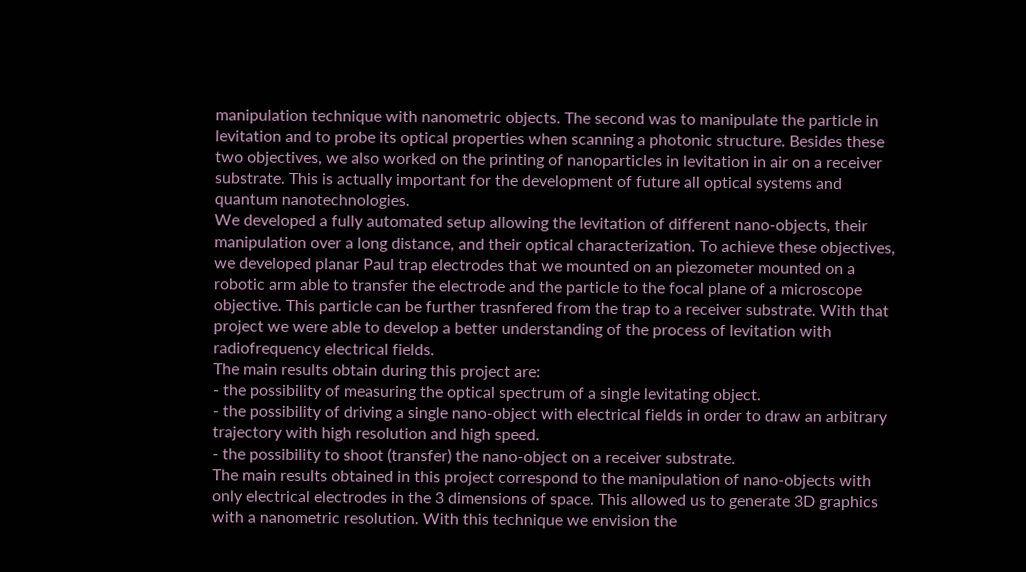manipulation technique with nanometric objects. The second was to manipulate the particle in levitation and to probe its optical properties when scanning a photonic structure. Besides these two objectives, we also worked on the printing of nanoparticles in levitation in air on a receiver substrate. This is actually important for the development of future all optical systems and quantum nanotechnologies.
We developed a fully automated setup allowing the levitation of different nano-objects, their manipulation over a long distance, and their optical characterization. To achieve these objectives, we developed planar Paul trap electrodes that we mounted on an piezometer mounted on a robotic arm able to transfer the electrode and the particle to the focal plane of a microscope objective. This particle can be further trasnfered from the trap to a receiver substrate. With that project we were able to develop a better understanding of the process of levitation with radiofrequency electrical fields.
The main results obtain during this project are:
- the possibility of measuring the optical spectrum of a single levitating object.
- the possibility of driving a single nano-object with electrical fields in order to draw an arbitrary trajectory with high resolution and high speed.
- the possibility to shoot (transfer) the nano-object on a receiver substrate.
The main results obtained in this project correspond to the manipulation of nano-objects with only electrical electrodes in the 3 dimensions of space. This allowed us to generate 3D graphics with a nanometric resolution. With this technique we envision the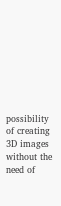possibility of creating 3D images without the need of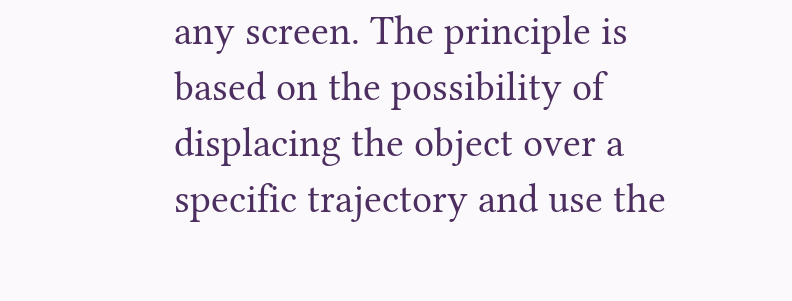any screen. The principle is based on the possibility of displacing the object over a specific trajectory and use the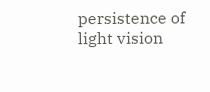persistence of light vision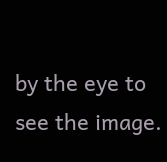by the eye to see the image.